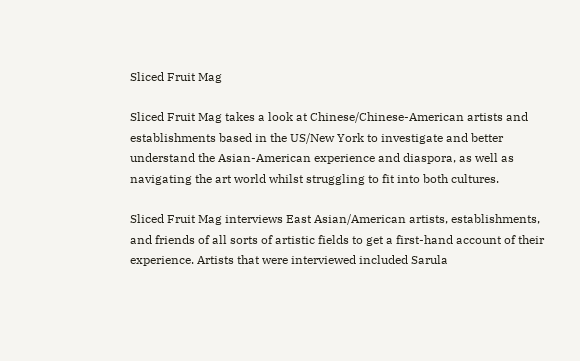Sliced Fruit Mag

Sliced Fruit Mag takes a look at Chinese/Chinese-American artists and establishments based in the US/New York to investigate and better understand the Asian-American experience and diaspora, as well as navigating the art world whilst struggling to fit into both cultures.

Sliced Fruit Mag interviews East Asian/American artists, establishments, and friends of all sorts of artistic fields to get a first-hand account of their experience. Artists that were interviewed included Sarula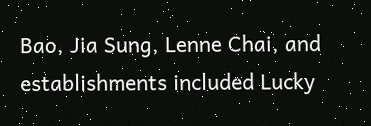Bao, Jia Sung, Lenne Chai, and establishments included Lucky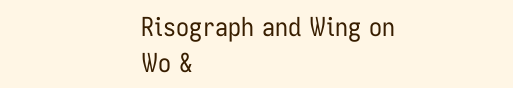Risograph and Wing on Wo &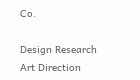Co.

Design Research
Art Direction